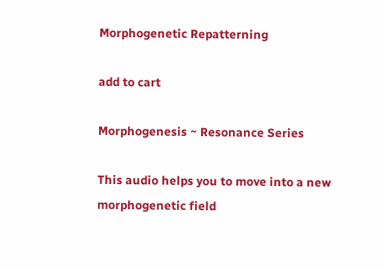Morphogenetic Repatterning

add to cart

Morphogenesis ~ Resonance Series

This audio helps you to move into a new morphogenetic field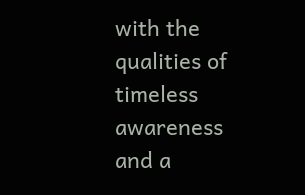with the qualities of timeless awareness and a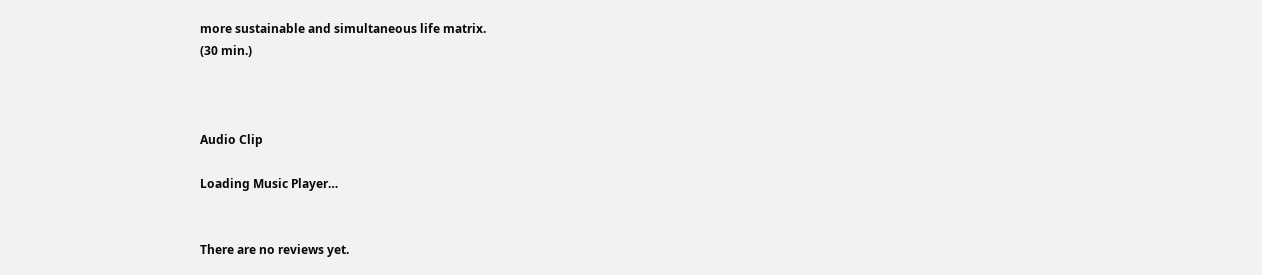more sustainable and simultaneous life matrix.
(30 min.)



Audio Clip

Loading Music Player…


There are no reviews yet.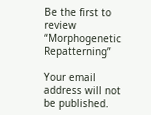Be the first to review “Morphogenetic Repatterning”

Your email address will not be published.